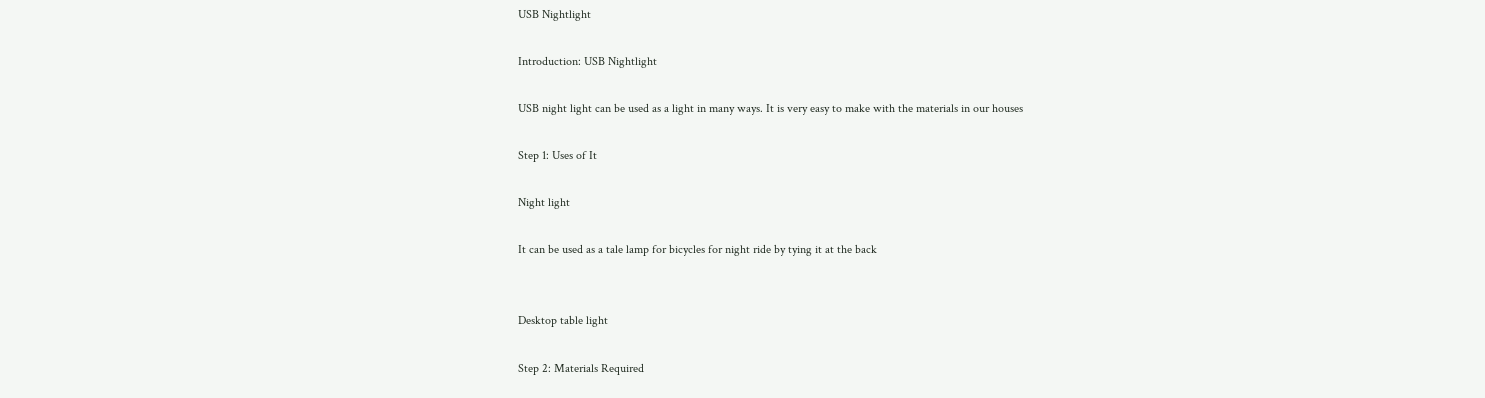USB Nightlight

Introduction: USB Nightlight

USB night light can be used as a light in many ways. It is very easy to make with the materials in our houses

Step 1: Uses of It

Night light

It can be used as a tale lamp for bicycles for night ride by tying it at the back


Desktop table light

Step 2: Materials Required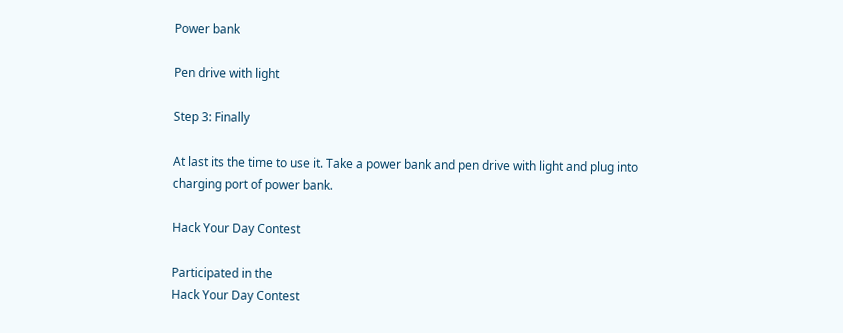Power bank

Pen drive with light

Step 3: Finally

At last its the time to use it. Take a power bank and pen drive with light and plug into charging port of power bank.

Hack Your Day Contest

Participated in the
Hack Your Day Contest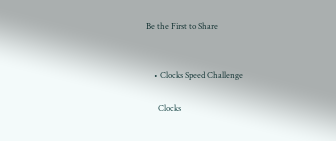Be the First to Share


    • Clocks Speed Challenge

      Clocks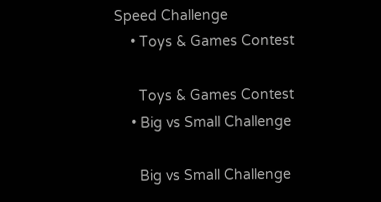Speed Challenge
    • Toys & Games Contest

      Toys & Games Contest
    • Big vs Small Challenge

      Big vs Small Challenge